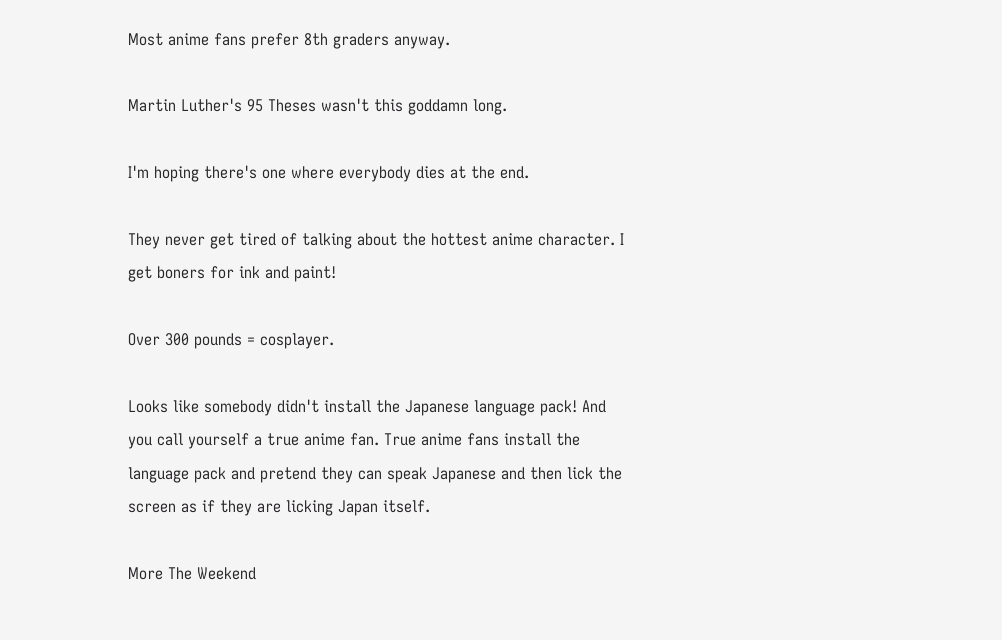Most anime fans prefer 8th graders anyway.

Martin Luther's 95 Theses wasn't this goddamn long.

I'm hoping there's one where everybody dies at the end.

They never get tired of talking about the hottest anime character. I get boners for ink and paint!

Over 300 pounds = cosplayer.

Looks like somebody didn't install the Japanese language pack! And you call yourself a true anime fan. True anime fans install the language pack and pretend they can speak Japanese and then lick the screen as if they are licking Japan itself.

More The Weekend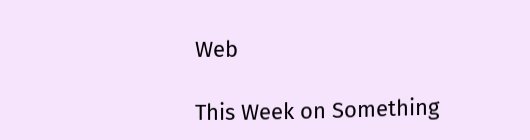Web

This Week on Something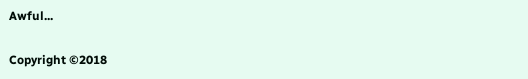Awful...

Copyright ©2018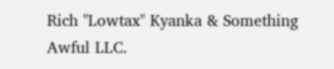Rich "Lowtax" Kyanka & Something Awful LLC.